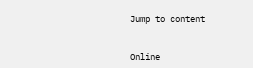Jump to content


Online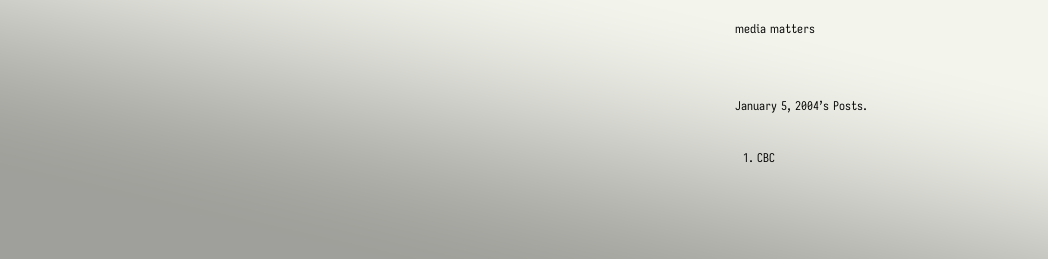media matters


January 5, 2004’s Posts.

  1. CBC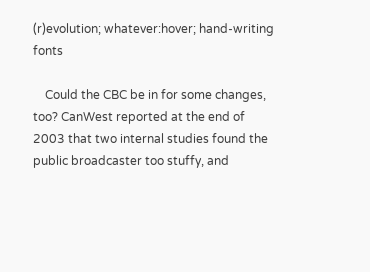(r)evolution; whatever:hover; hand-writing fonts

    Could the CBC be in for some changes, too? CanWest reported at the end of 2003 that two internal studies found the public broadcaster too stuffy, and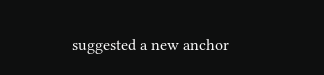suggested a new anchor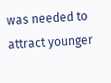was needed to attract younger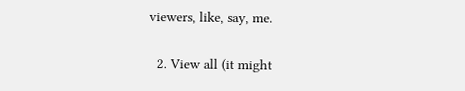viewers, like, say, me.

  2. View all (it might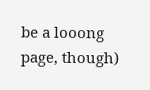be a looong page, though)